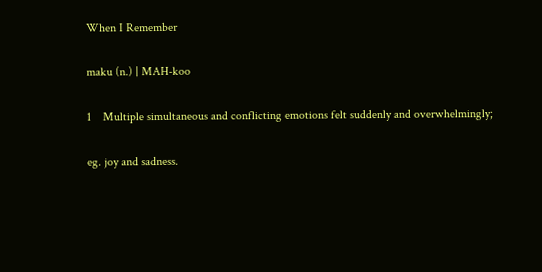When I Remember

maku (n.) | MAH-koo

1    Multiple simultaneous and conflicting emotions felt suddenly and overwhelmingly;

eg. joy and sadness.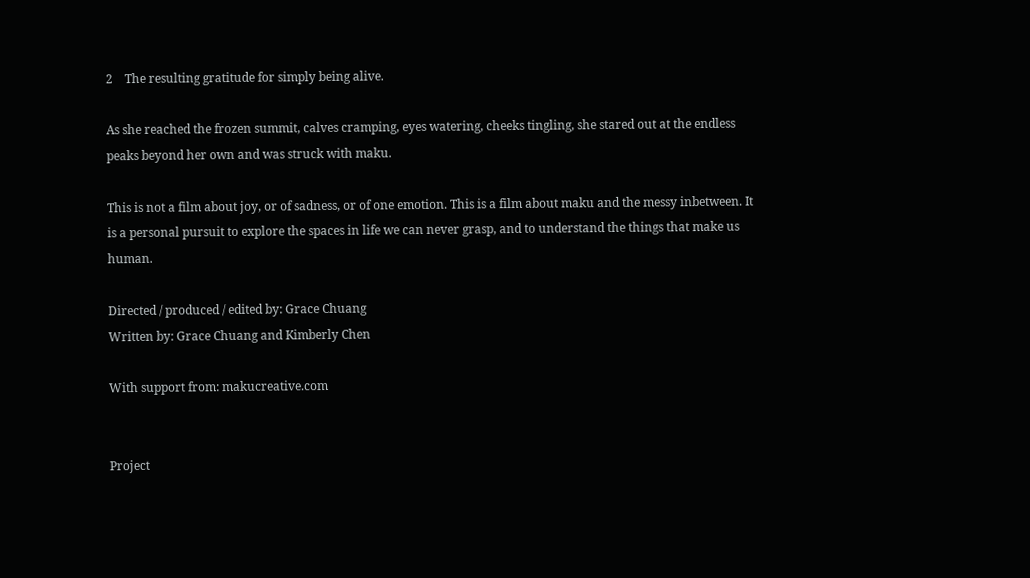2    The resulting gratitude for simply being alive.

As she reached the frozen summit, calves cramping, eyes watering, cheeks tingling, she stared out at the endless peaks beyond her own and was struck with maku.

This is not a film about joy, or of sadness, or of one emotion. This is a film about maku and the messy inbetween. It is a personal pursuit to explore the spaces in life we can never grasp, and to understand the things that make us human.

Directed / produced / edited by: Grace Chuang
Written by: Grace Chuang and Kimberly Chen

With support from: makucreative.com


Project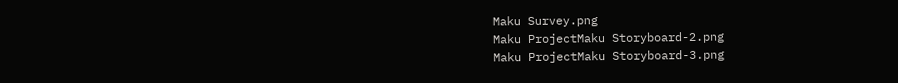Maku Survey.png
Maku ProjectMaku Storyboard-2.png
Maku ProjectMaku Storyboard-3.png